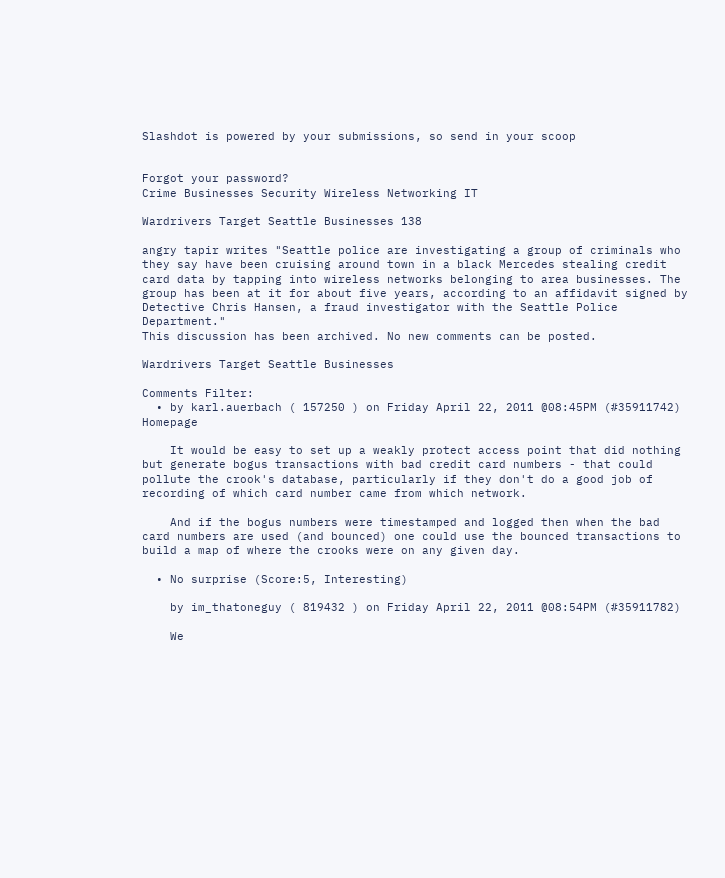Slashdot is powered by your submissions, so send in your scoop


Forgot your password?
Crime Businesses Security Wireless Networking IT

Wardrivers Target Seattle Businesses 138

angry tapir writes "Seattle police are investigating a group of criminals who they say have been cruising around town in a black Mercedes stealing credit card data by tapping into wireless networks belonging to area businesses. The group has been at it for about five years, according to an affidavit signed by Detective Chris Hansen, a fraud investigator with the Seattle Police Department."
This discussion has been archived. No new comments can be posted.

Wardrivers Target Seattle Businesses

Comments Filter:
  • by karl.auerbach ( 157250 ) on Friday April 22, 2011 @08:45PM (#35911742) Homepage

    It would be easy to set up a weakly protect access point that did nothing but generate bogus transactions with bad credit card numbers - that could pollute the crook's database, particularly if they don't do a good job of recording of which card number came from which network.

    And if the bogus numbers were timestamped and logged then when the bad card numbers are used (and bounced) one could use the bounced transactions to build a map of where the crooks were on any given day.

  • No surprise (Score:5, Interesting)

    by im_thatoneguy ( 819432 ) on Friday April 22, 2011 @08:54PM (#35911782)

    We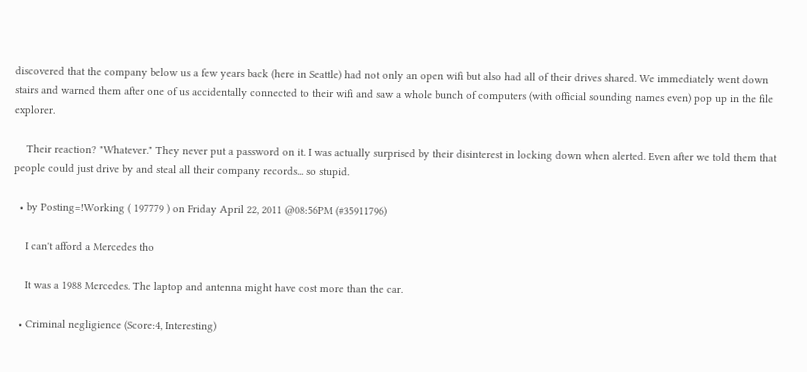discovered that the company below us a few years back (here in Seattle) had not only an open wifi but also had all of their drives shared. We immediately went down stairs and warned them after one of us accidentally connected to their wifi and saw a whole bunch of computers (with official sounding names even) pop up in the file explorer.

    Their reaction? "Whatever." They never put a password on it. I was actually surprised by their disinterest in locking down when alerted. Even after we told them that people could just drive by and steal all their company records... so stupid.

  • by Posting=!Working ( 197779 ) on Friday April 22, 2011 @08:56PM (#35911796)

    I can't afford a Mercedes tho

    It was a 1988 Mercedes. The laptop and antenna might have cost more than the car.

  • Criminal negligience (Score:4, Interesting)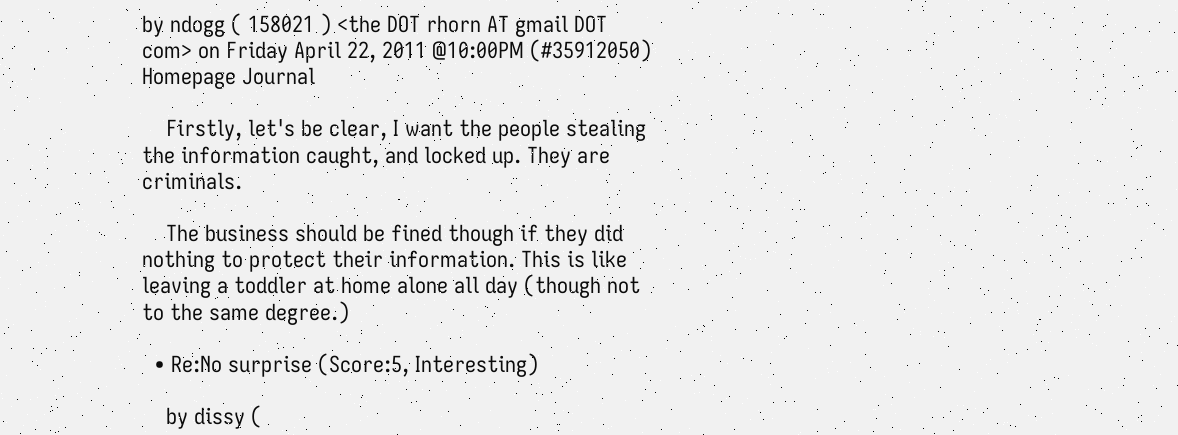by ndogg ( 158021 ) <the DOT rhorn AT gmail DOT com> on Friday April 22, 2011 @10:00PM (#35912050) Homepage Journal

    Firstly, let's be clear, I want the people stealing the information caught, and locked up. They are criminals.

    The business should be fined though if they did nothing to protect their information. This is like leaving a toddler at home alone all day (though not to the same degree.)

  • Re:No surprise (Score:5, Interesting)

    by dissy (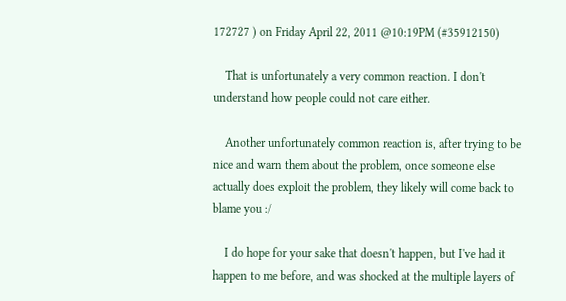172727 ) on Friday April 22, 2011 @10:19PM (#35912150)

    That is unfortunately a very common reaction. I don't understand how people could not care either.

    Another unfortunately common reaction is, after trying to be nice and warn them about the problem, once someone else actually does exploit the problem, they likely will come back to blame you :/

    I do hope for your sake that doesn't happen, but I've had it happen to me before, and was shocked at the multiple layers of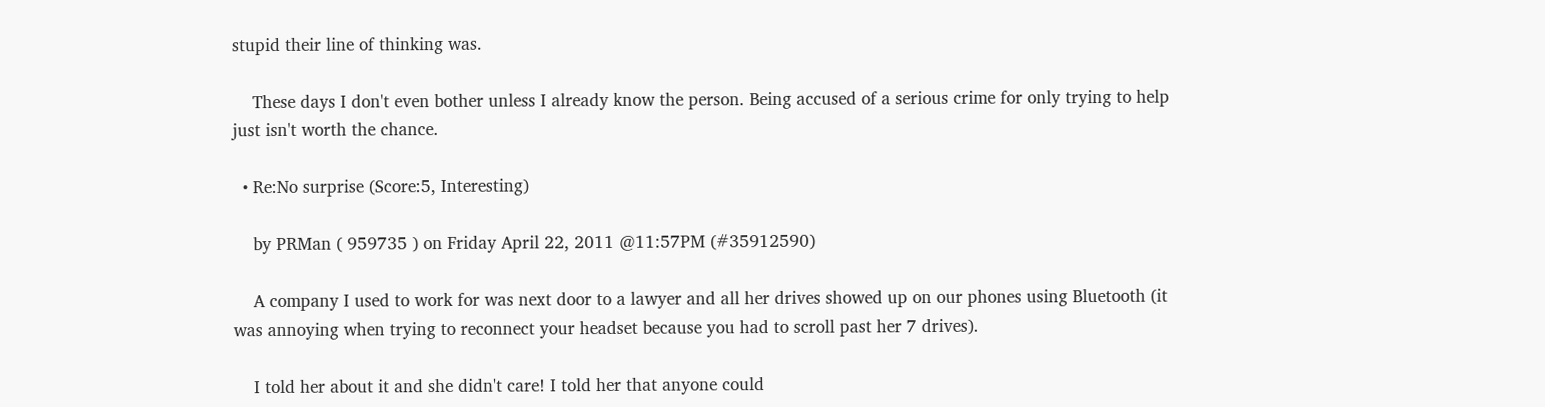stupid their line of thinking was.

    These days I don't even bother unless I already know the person. Being accused of a serious crime for only trying to help just isn't worth the chance.

  • Re:No surprise (Score:5, Interesting)

    by PRMan ( 959735 ) on Friday April 22, 2011 @11:57PM (#35912590)

    A company I used to work for was next door to a lawyer and all her drives showed up on our phones using Bluetooth (it was annoying when trying to reconnect your headset because you had to scroll past her 7 drives).

    I told her about it and she didn't care! I told her that anyone could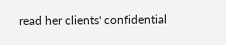read her clients' confidential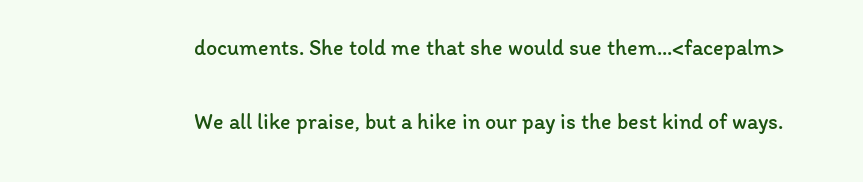documents. She told me that she would sue them...<facepalm>

We all like praise, but a hike in our pay is the best kind of ways.